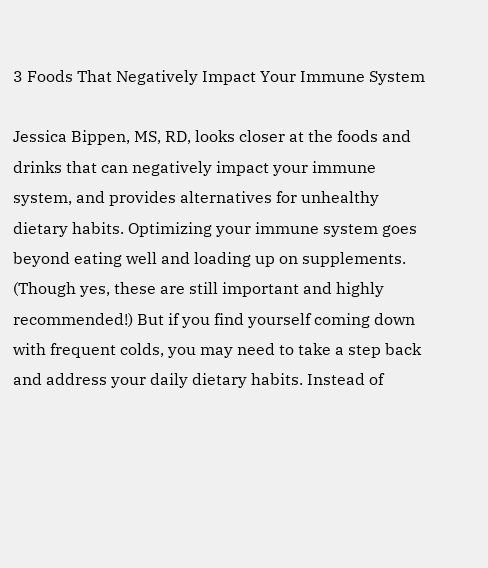3 Foods That Negatively Impact Your Immune System

Jessica Bippen, MS, RD, looks closer at the foods and drinks that can negatively impact your immune system, and provides alternatives for unhealthy dietary habits. Optimizing your immune system goes beyond eating well and loading up on supplements. (Though yes, these are still important and highly recommended!) But if you find yourself coming down with frequent colds, you may need to take a step back and address your daily dietary habits. Instead of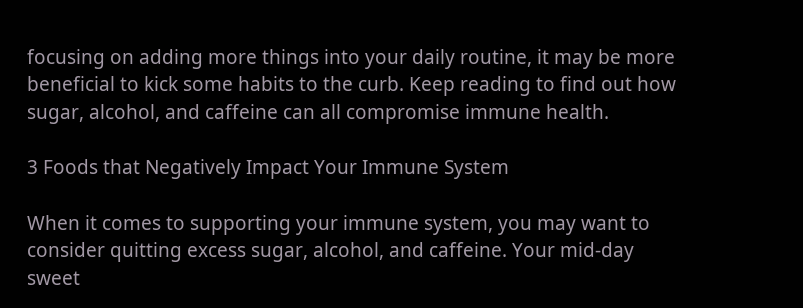focusing on adding more things into your daily routine, it may be more beneficial to kick some habits to the curb. Keep reading to find out how sugar, alcohol, and caffeine can all compromise immune health.

3 Foods that Negatively Impact Your Immune System

When it comes to supporting your immune system, you may want to consider quitting excess sugar, alcohol, and caffeine. Your mid-day sweet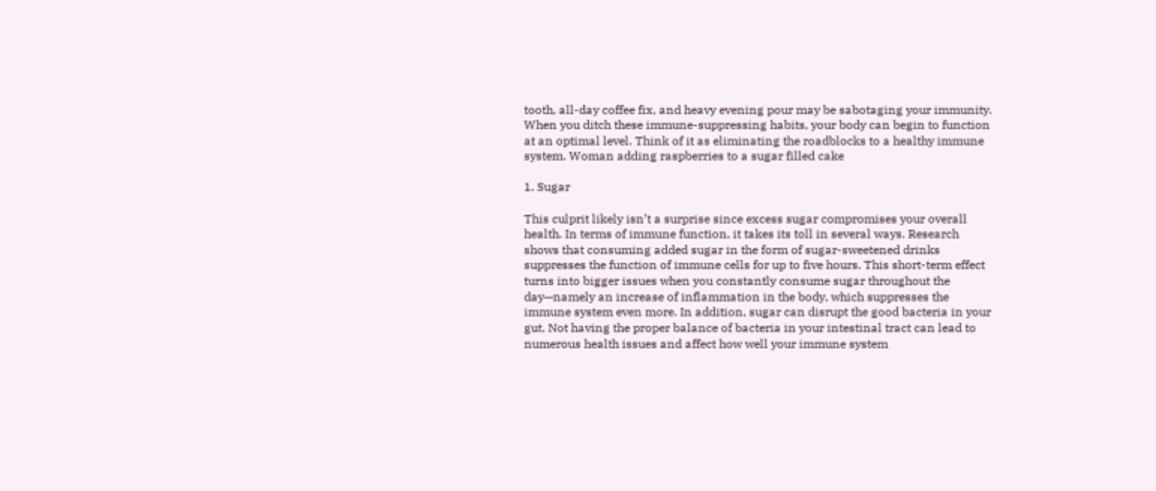tooth, all-day coffee fix, and heavy evening pour may be sabotaging your immunity. When you ditch these immune-suppressing habits, your body can begin to function at an optimal level. Think of it as eliminating the roadblocks to a healthy immune system. Woman adding raspberries to a sugar filled cake

1. Sugar

This culprit likely isn’t a surprise since excess sugar compromises your overall health. In terms of immune function, it takes its toll in several ways. Research shows that consuming added sugar in the form of sugar-sweetened drinks suppresses the function of immune cells for up to five hours. This short-term effect turns into bigger issues when you constantly consume sugar throughout the day—namely an increase of inflammation in the body, which suppresses the immune system even more. In addition, sugar can disrupt the good bacteria in your gut. Not having the proper balance of bacteria in your intestinal tract can lead to numerous health issues and affect how well your immune system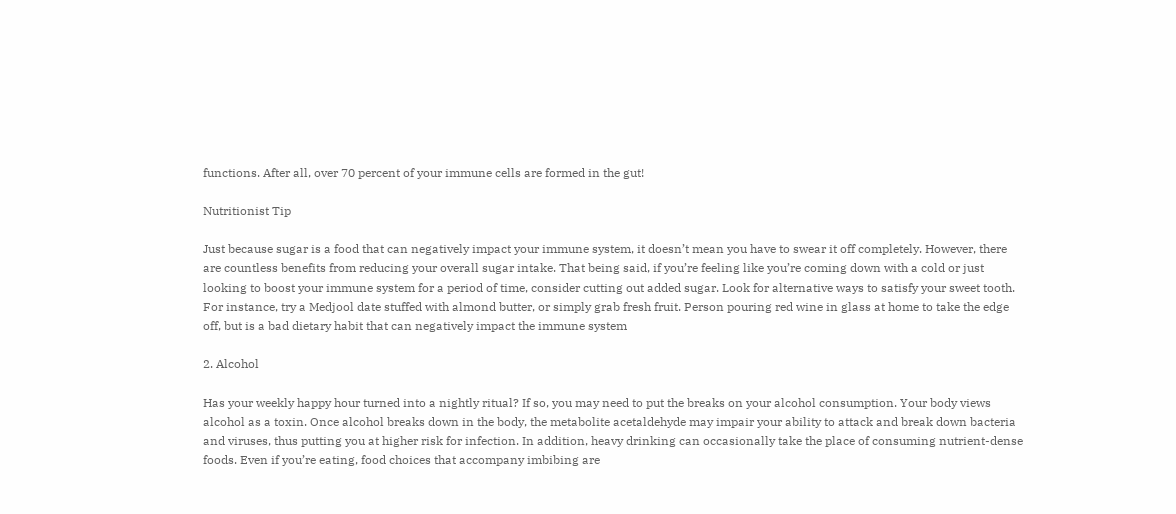functions. After all, over 70 percent of your immune cells are formed in the gut!

Nutritionist Tip

Just because sugar is a food that can negatively impact your immune system, it doesn’t mean you have to swear it off completely. However, there are countless benefits from reducing your overall sugar intake. That being said, if you’re feeling like you’re coming down with a cold or just looking to boost your immune system for a period of time, consider cutting out added sugar. Look for alternative ways to satisfy your sweet tooth. For instance, try a Medjool date stuffed with almond butter, or simply grab fresh fruit. Person pouring red wine in glass at home to take the edge off, but is a bad dietary habit that can negatively impact the immune system

2. Alcohol

Has your weekly happy hour turned into a nightly ritual? If so, you may need to put the breaks on your alcohol consumption. Your body views alcohol as a toxin. Once alcohol breaks down in the body, the metabolite acetaldehyde may impair your ability to attack and break down bacteria and viruses, thus putting you at higher risk for infection. In addition, heavy drinking can occasionally take the place of consuming nutrient-dense foods. Even if you’re eating, food choices that accompany imbibing are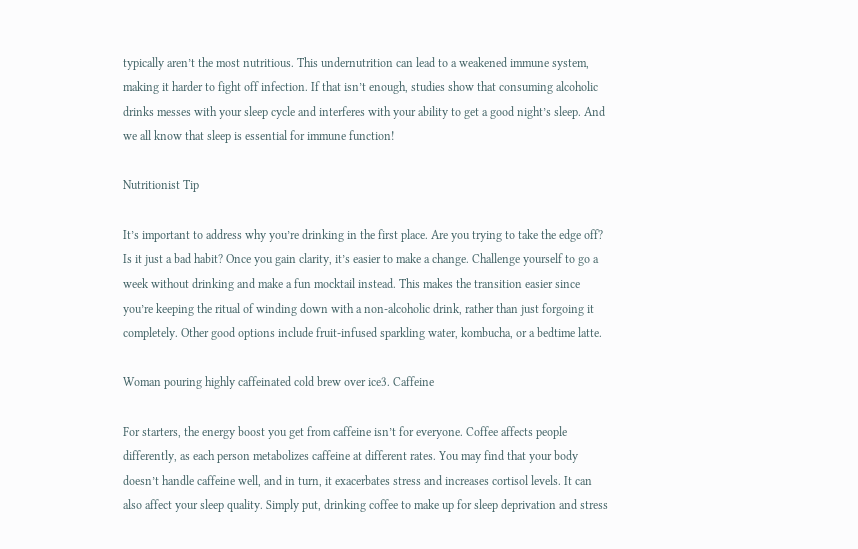typically aren’t the most nutritious. This undernutrition can lead to a weakened immune system, making it harder to fight off infection. If that isn’t enough, studies show that consuming alcoholic drinks messes with your sleep cycle and interferes with your ability to get a good night’s sleep. And we all know that sleep is essential for immune function!

Nutritionist Tip

It’s important to address why you’re drinking in the first place. Are you trying to take the edge off? Is it just a bad habit? Once you gain clarity, it’s easier to make a change. Challenge yourself to go a week without drinking and make a fun mocktail instead. This makes the transition easier since you’re keeping the ritual of winding down with a non-alcoholic drink, rather than just forgoing it completely. Other good options include fruit-infused sparkling water, kombucha, or a bedtime latte.

Woman pouring highly caffeinated cold brew over ice3. Caffeine

For starters, the energy boost you get from caffeine isn’t for everyone. Coffee affects people differently, as each person metabolizes caffeine at different rates. You may find that your body doesn’t handle caffeine well, and in turn, it exacerbates stress and increases cortisol levels. It can also affect your sleep quality. Simply put, drinking coffee to make up for sleep deprivation and stress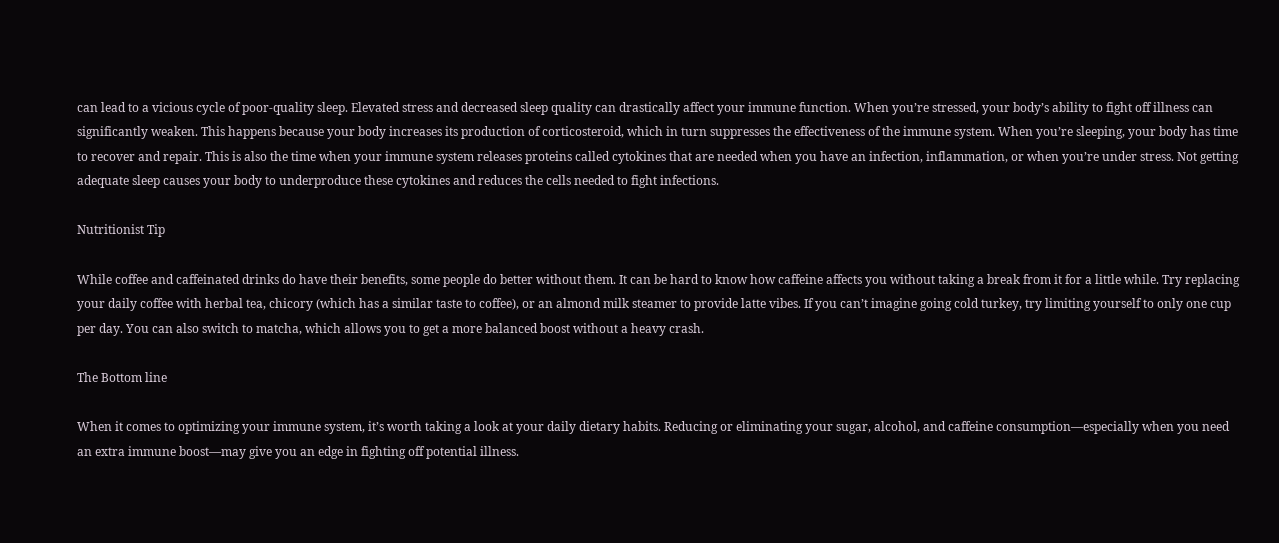can lead to a vicious cycle of poor-quality sleep. Elevated stress and decreased sleep quality can drastically affect your immune function. When you’re stressed, your body’s ability to fight off illness can significantly weaken. This happens because your body increases its production of corticosteroid, which in turn suppresses the effectiveness of the immune system. When you’re sleeping, your body has time to recover and repair. This is also the time when your immune system releases proteins called cytokines that are needed when you have an infection, inflammation, or when you’re under stress. Not getting adequate sleep causes your body to underproduce these cytokines and reduces the cells needed to fight infections.

Nutritionist Tip

While coffee and caffeinated drinks do have their benefits, some people do better without them. It can be hard to know how caffeine affects you without taking a break from it for a little while. Try replacing your daily coffee with herbal tea, chicory (which has a similar taste to coffee), or an almond milk steamer to provide latte vibes. If you can’t imagine going cold turkey, try limiting yourself to only one cup per day. You can also switch to matcha, which allows you to get a more balanced boost without a heavy crash.

The Bottom line

When it comes to optimizing your immune system, it’s worth taking a look at your daily dietary habits. Reducing or eliminating your sugar, alcohol, and caffeine consumption—especially when you need an extra immune boost—may give you an edge in fighting off potential illness.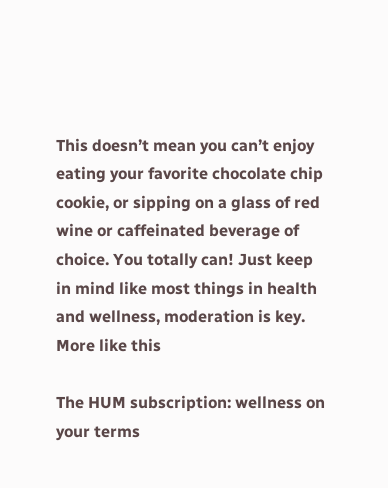This doesn’t mean you can’t enjoy eating your favorite chocolate chip cookie, or sipping on a glass of red wine or caffeinated beverage of choice. You totally can! Just keep in mind like most things in health and wellness, moderation is key.
More like this

The HUM subscription: wellness on your terms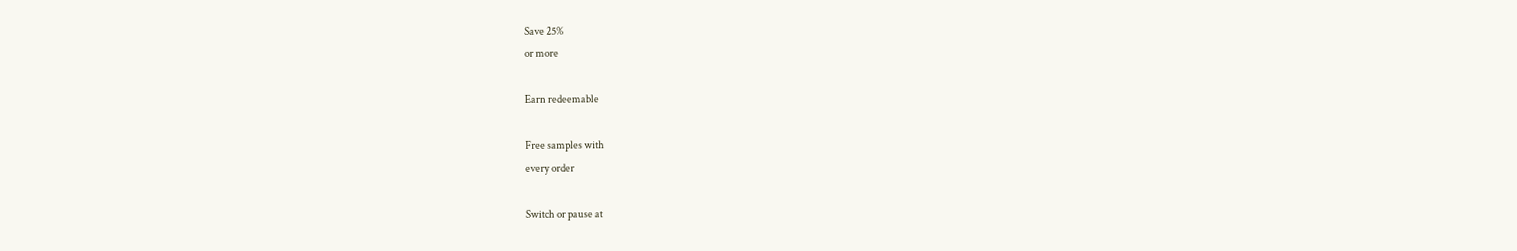Save 25%
or more

Earn redeemable

Free samples with
every order

Switch or pause at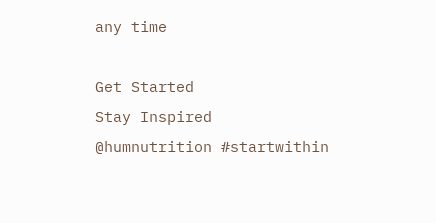any time

Get Started
Stay Inspired
@humnutrition #startwithin